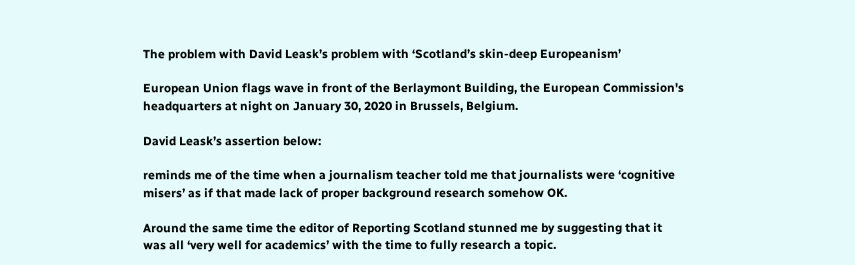The problem with David Leask’s problem with ‘Scotland’s skin-deep Europeanism’

European Union flags wave in front of the Berlaymont Building, the European Commission's headquarters at night on January 30, 2020 in Brussels, Belgium.

David Leask’s assertion below:

reminds me of the time when a journalism teacher told me that journalists were ‘cognitive misers’ as if that made lack of proper background research somehow OK.

Around the same time the editor of Reporting Scotland stunned me by suggesting that it was all ‘very well for academics’ with the time to fully research a topic.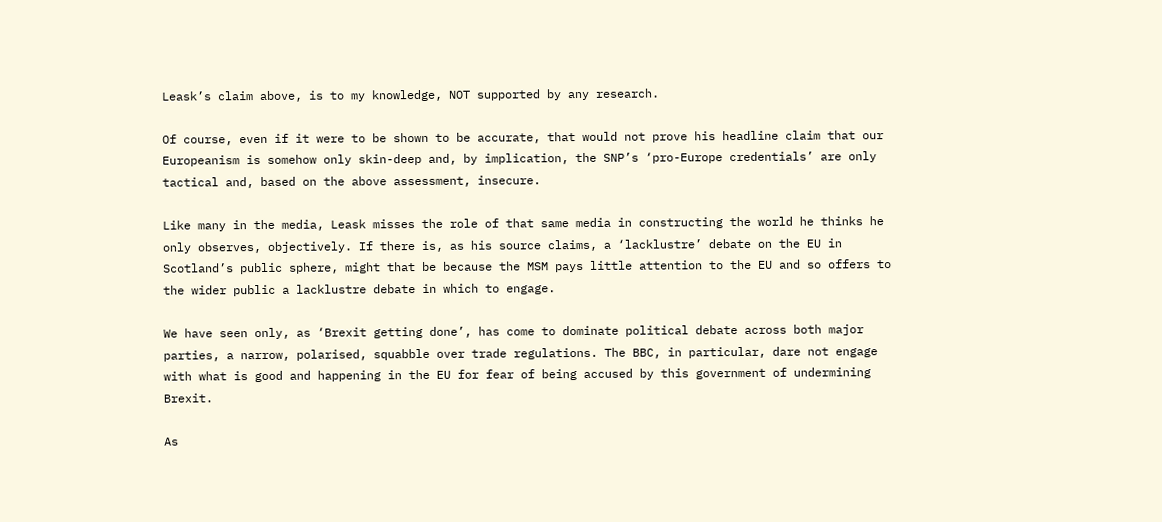Leask’s claim above, is to my knowledge, NOT supported by any research.

Of course, even if it were to be shown to be accurate, that would not prove his headline claim that our Europeanism is somehow only skin-deep and, by implication, the SNP’s ‘pro-Europe credentials’ are only tactical and, based on the above assessment, insecure.

Like many in the media, Leask misses the role of that same media in constructing the world he thinks he only observes, objectively. If there is, as his source claims, a ‘lacklustre’ debate on the EU in Scotland’s public sphere, might that be because the MSM pays little attention to the EU and so offers to the wider public a lacklustre debate in which to engage.

We have seen only, as ‘Brexit getting done’, has come to dominate political debate across both major parties, a narrow, polarised, squabble over trade regulations. The BBC, in particular, dare not engage with what is good and happening in the EU for fear of being accused by this government of undermining Brexit.

As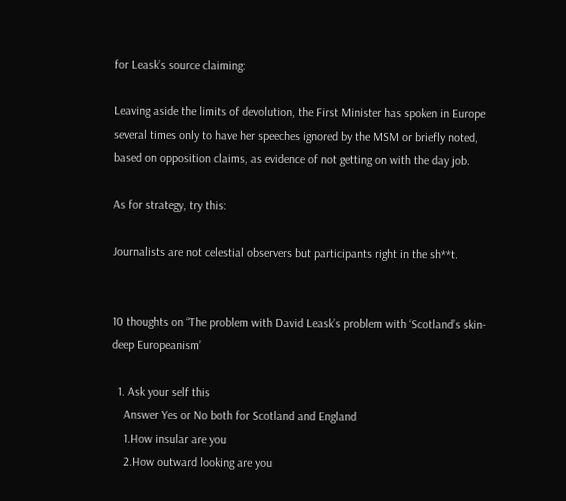for Leask’s source claiming:

Leaving aside the limits of devolution, the First Minister has spoken in Europe several times only to have her speeches ignored by the MSM or briefly noted, based on opposition claims, as evidence of not getting on with the day job.

As for strategy, try this:

Journalists are not celestial observers but participants right in the sh**t.


10 thoughts on “The problem with David Leask’s problem with ‘Scotland’s skin-deep Europeanism’

  1. Ask your self this
    Answer Yes or No both for Scotland and England
    1.How insular are you
    2.How outward looking are you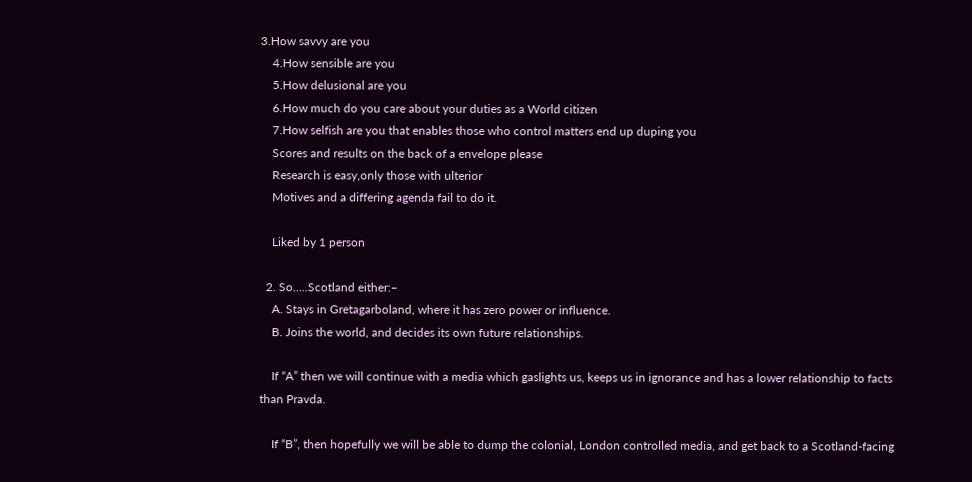3.How savvy are you
    4.How sensible are you
    5.How delusional are you
    6.How much do you care about your duties as a World citizen
    7.How selfish are you that enables those who control matters end up duping you
    Scores and results on the back of a envelope please
    Research is easy,only those with ulterior
    Motives and a differing agenda fail to do it.

    Liked by 1 person

  2. So…..Scotland either:–
    A. Stays in Gretagarboland, where it has zero power or influence.
    B. Joins the world, and decides its own future relationships.

    If “A” then we will continue with a media which gaslights us, keeps us in ignorance and has a lower relationship to facts than Pravda.

    If “B”, then hopefully we will be able to dump the colonial, London controlled media, and get back to a Scotland-facing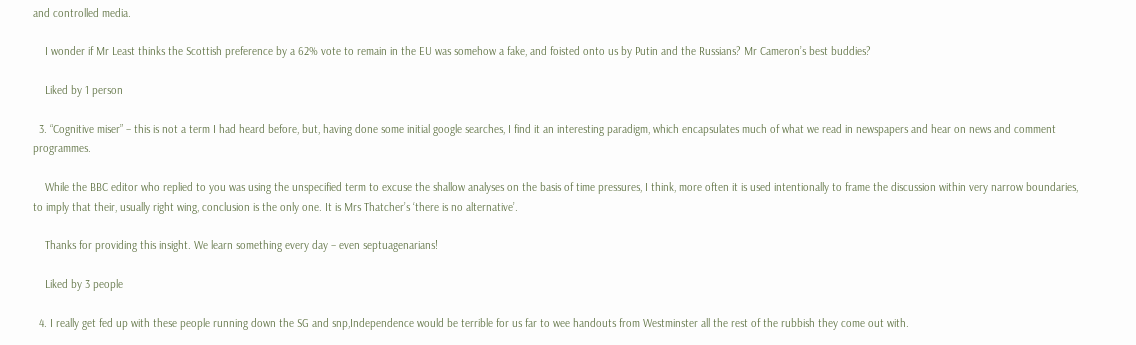and controlled media.

    I wonder if Mr Least thinks the Scottish preference by a 62% vote to remain in the EU was somehow a fake, and foisted onto us by Putin and the Russians? Mr Cameron’s best buddies?

    Liked by 1 person

  3. “Cognitive miser” – this is not a term I had heard before, but, having done some initial google searches, I find it an interesting paradigm, which encapsulates much of what we read in newspapers and hear on news and comment programmes.

    While the BBC editor who replied to you was using the unspecified term to excuse the shallow analyses on the basis of time pressures, I think, more often it is used intentionally to frame the discussion within very narrow boundaries, to imply that their, usually right wing, conclusion is the only one. It is Mrs Thatcher’s ‘there is no alternative’.

    Thanks for providing this insight. We learn something every day – even septuagenarians!

    Liked by 3 people

  4. I really get fed up with these people running down the SG and snp,Independence would be terrible for us far to wee handouts from Westminster all the rest of the rubbish they come out with.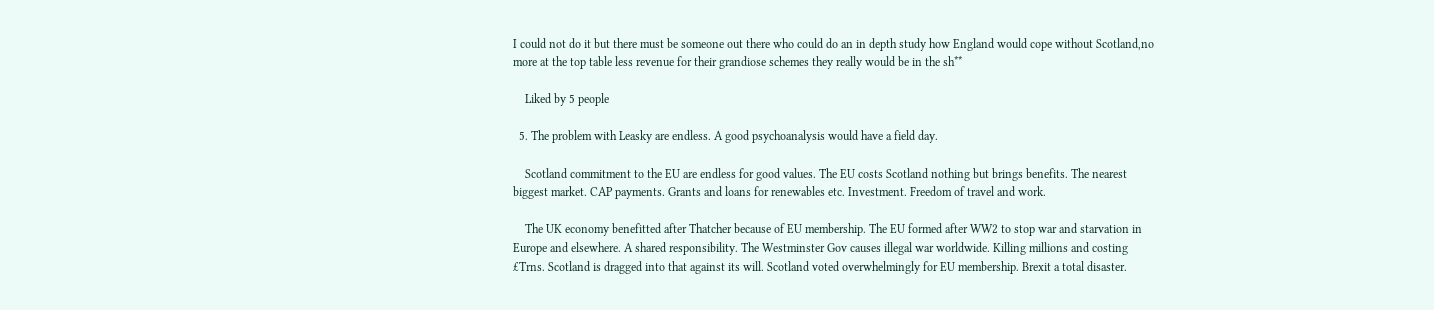I could not do it but there must be someone out there who could do an in depth study how England would cope without Scotland,no more at the top table less revenue for their grandiose schemes they really would be in the sh**

    Liked by 5 people

  5. The problem with Leasky are endless. A good psychoanalysis would have a field day.

    Scotland commitment to the EU are endless for good values. The EU costs Scotland nothing but brings benefits. The nearest biggest market. CAP payments. Grants and loans for renewables etc. Investment. Freedom of travel and work.

    The UK economy benefitted after Thatcher because of EU membership. The EU formed after WW2 to stop war and starvation in Europe and elsewhere. A shared responsibility. The Westminster Gov causes illegal war worldwide. Killing millions and costing £Trns. Scotland is dragged into that against its will. Scotland voted overwhelmingly for EU membership. Brexit a total disaster.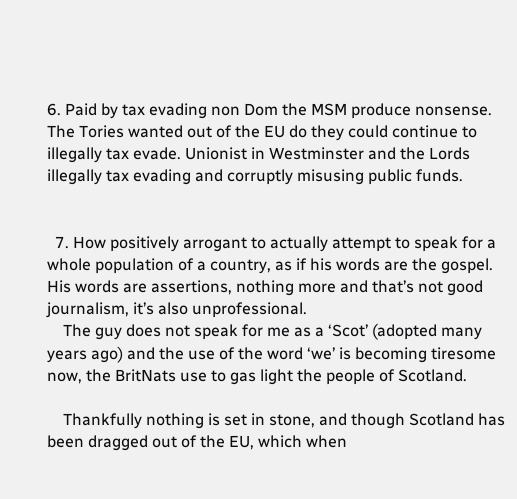6. Paid by tax evading non Dom the MSM produce nonsense. The Tories wanted out of the EU do they could continue to illegally tax evade. Unionist in Westminster and the Lords illegally tax evading and corruptly misusing public funds.


  7. How positively arrogant to actually attempt to speak for a whole population of a country, as if his words are the gospel. His words are assertions, nothing more and that’s not good journalism, it’s also unprofessional.
    The guy does not speak for me as a ‘Scot’ (adopted many years ago) and the use of the word ‘we’ is becoming tiresome now, the BritNats use to gas light the people of Scotland.

    Thankfully nothing is set in stone, and though Scotland has been dragged out of the EU, which when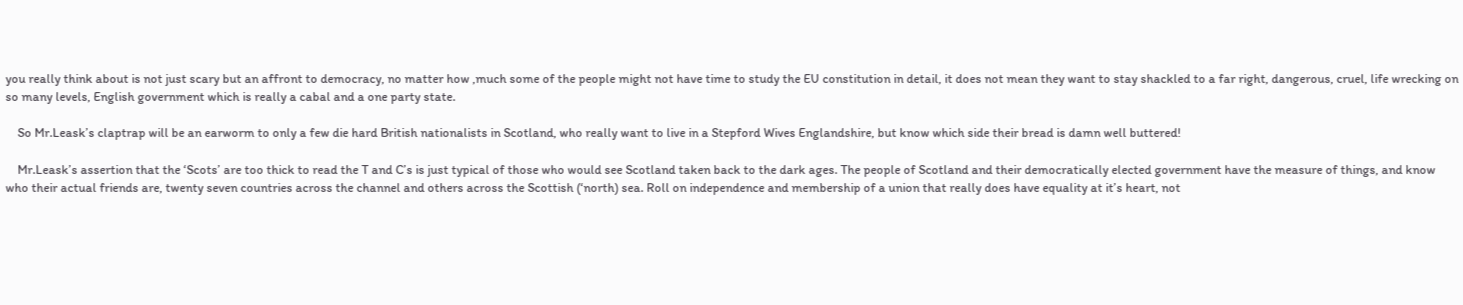you really think about is not just scary but an affront to democracy, no matter how ,much some of the people might not have time to study the EU constitution in detail, it does not mean they want to stay shackled to a far right, dangerous, cruel, life wrecking on so many levels, English government which is really a cabal and a one party state.

    So Mr.Leask’s claptrap will be an earworm to only a few die hard British nationalists in Scotland, who really want to live in a Stepford Wives Englandshire, but know which side their bread is damn well buttered!

    Mr.Leask’s assertion that the ‘Scots’ are too thick to read the T and C’s is just typical of those who would see Scotland taken back to the dark ages. The people of Scotland and their democratically elected government have the measure of things, and know who their actual friends are, twenty seven countries across the channel and others across the Scottish (‘north) sea. Roll on independence and membership of a union that really does have equality at it’s heart, not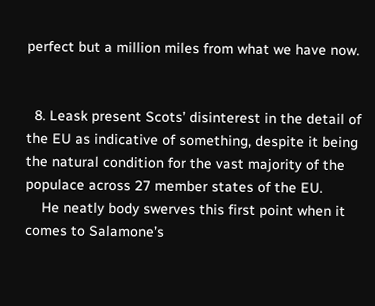perfect but a million miles from what we have now.


  8. Leask present Scots’ disinterest in the detail of the EU as indicative of something, despite it being the natural condition for the vast majority of the populace across 27 member states of the EU.
    He neatly body swerves this first point when it comes to Salamone’s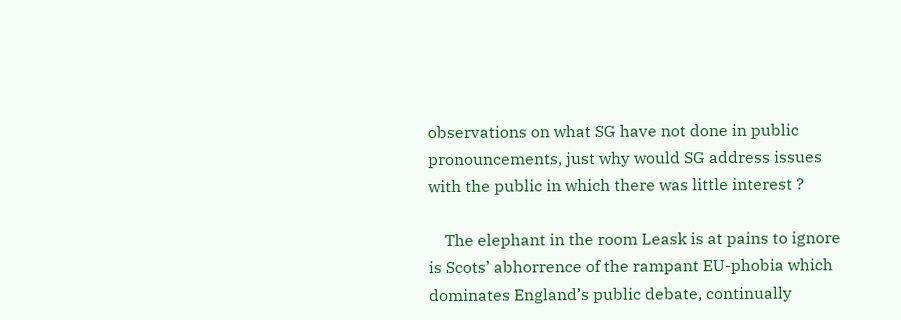observations on what SG have not done in public pronouncements, just why would SG address issues with the public in which there was little interest ?

    The elephant in the room Leask is at pains to ignore is Scots’ abhorrence of the rampant EU-phobia which dominates England’s public debate, continually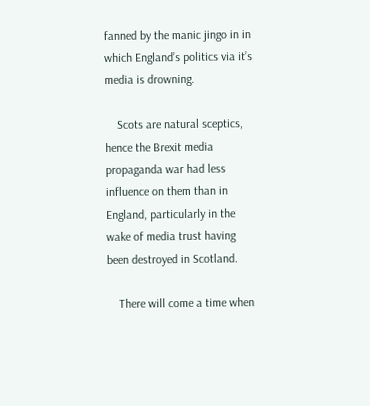fanned by the manic jingo in in which England’s politics via it’s media is drowning.

    Scots are natural sceptics, hence the Brexit media propaganda war had less influence on them than in England, particularly in the wake of media trust having been destroyed in Scotland.

    There will come a time when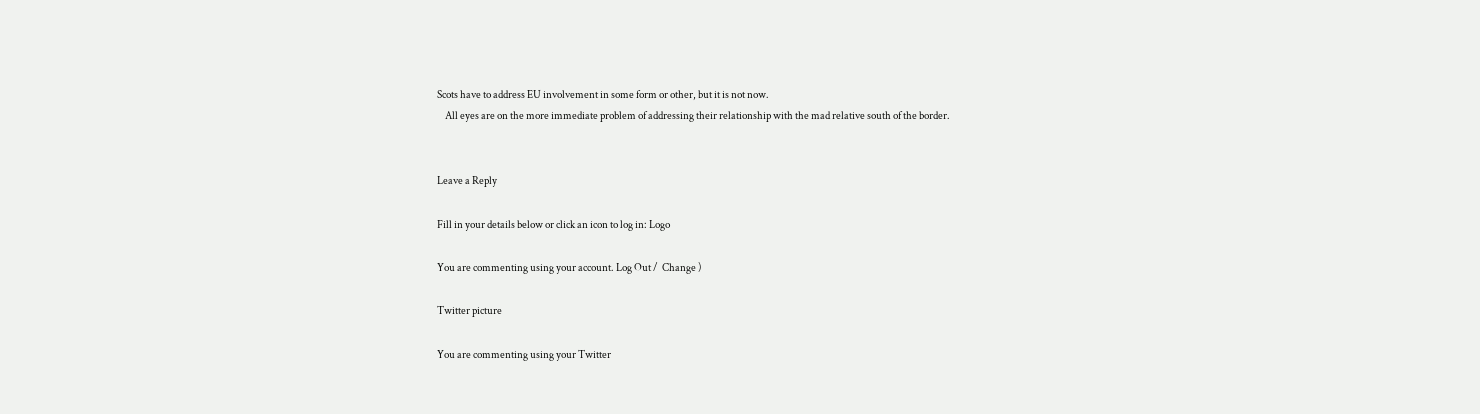Scots have to address EU involvement in some form or other, but it is not now.
    All eyes are on the more immediate problem of addressing their relationship with the mad relative south of the border.


Leave a Reply

Fill in your details below or click an icon to log in: Logo

You are commenting using your account. Log Out /  Change )

Twitter picture

You are commenting using your Twitter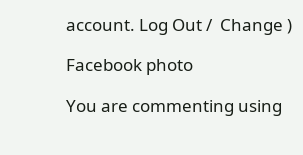account. Log Out /  Change )

Facebook photo

You are commenting using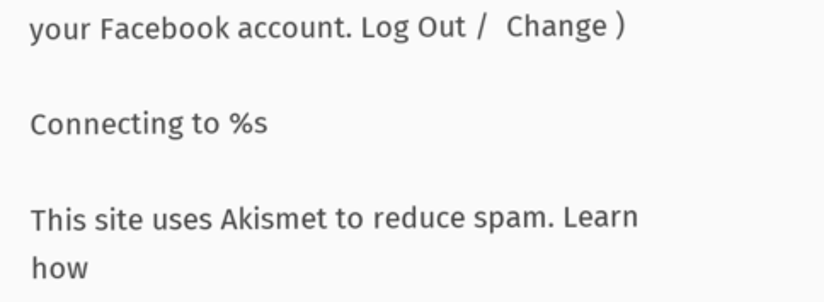your Facebook account. Log Out /  Change )

Connecting to %s

This site uses Akismet to reduce spam. Learn how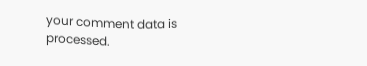your comment data is processed.